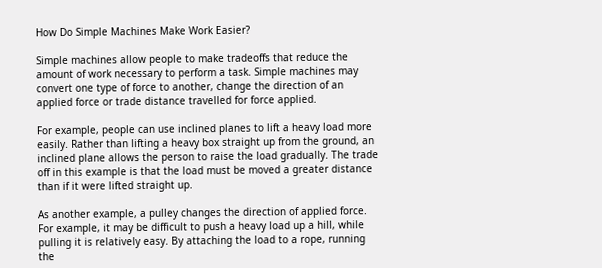How Do Simple Machines Make Work Easier?

Simple machines allow people to make tradeoffs that reduce the amount of work necessary to perform a task. Simple machines may convert one type of force to another, change the direction of an applied force or trade distance travelled for force applied.

For example, people can use inclined planes to lift a heavy load more easily. Rather than lifting a heavy box straight up from the ground, an inclined plane allows the person to raise the load gradually. The trade off in this example is that the load must be moved a greater distance than if it were lifted straight up.

As another example, a pulley changes the direction of applied force. For example, it may be difficult to push a heavy load up a hill, while pulling it is relatively easy. By attaching the load to a rope, running the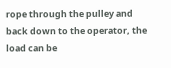rope through the pulley and back down to the operator, the load can be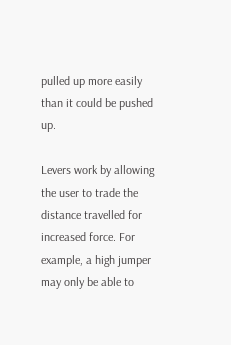pulled up more easily than it could be pushed up.

Levers work by allowing the user to trade the distance travelled for increased force. For example, a high jumper may only be able to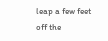leap a few feet off the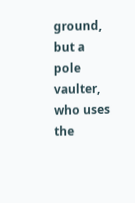ground, but a pole vaulter, who uses the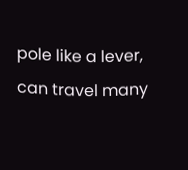pole like a lever, can travel many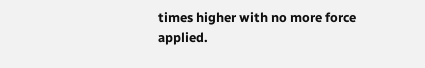times higher with no more force applied.